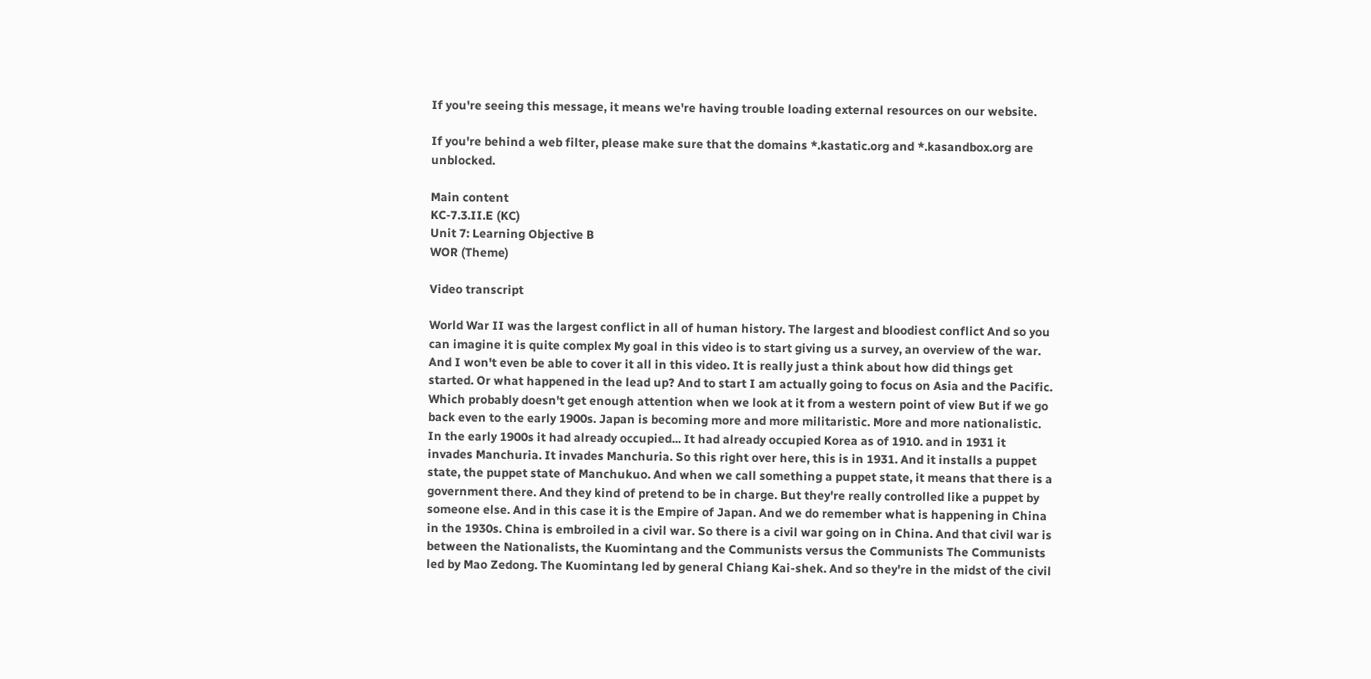If you're seeing this message, it means we're having trouble loading external resources on our website.

If you're behind a web filter, please make sure that the domains *.kastatic.org and *.kasandbox.org are unblocked.

Main content
KC‑7.3.II.E (KC)
Unit 7: Learning Objective B
WOR (Theme)

Video transcript

World War II was the largest conflict in all of human history. The largest and bloodiest conflict And so you can imagine it is quite complex My goal in this video is to start giving us a survey, an overview of the war. And I won't even be able to cover it all in this video. It is really just a think about how did things get started. Or what happened in the lead up? And to start I am actually going to focus on Asia and the Pacific. Which probably doesn't get enough attention when we look at it from a western point of view But if we go back even to the early 1900s. Japan is becoming more and more militaristic. More and more nationalistic. In the early 1900s it had already occupied... It had already occupied Korea as of 1910. and in 1931 it invades Manchuria. It invades Manchuria. So this right over here, this is in 1931. And it installs a puppet state, the puppet state of Manchukuo. And when we call something a puppet state, it means that there is a government there. And they kind of pretend to be in charge. But they're really controlled like a puppet by someone else. And in this case it is the Empire of Japan. And we do remember what is happening in China in the 1930s. China is embroiled in a civil war. So there is a civil war going on in China. And that civil war is between the Nationalists, the Kuomintang and the Communists versus the Communists The Communists led by Mao Zedong. The Kuomintang led by general Chiang Kai-shek. And so they're in the midst of the civil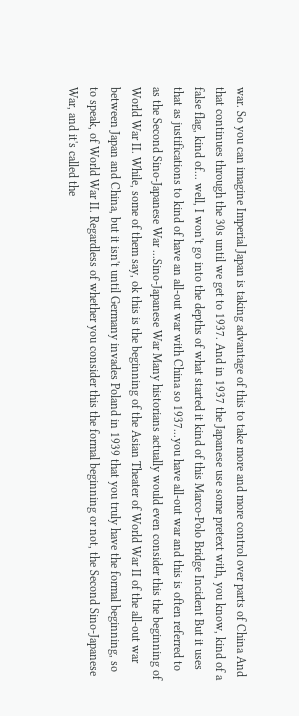war. So you can imagine Imperial Japan is taking advantage of this to take more and more control over parts of China And that continues through the 30s until we get to 1937. And in 1937 the Japanese use some pretext with, you know, kind of a false flag, kind of... well, I won't go into the depths of what started it kind of this Marco-Polo Bridge Incident But it uses that as justifications to kind of have an all-out war with China so 1937...you have all-out war and this is often referred to as the Second Sino-Japanese War ...Sino-Japanese War Many historians actually would even consider this the beginning of World War II. While, some of them say, ok this is the beginning of the Asian Theater of World War II of the all-out war between Japan and China, but it isn't until Germany invades Poland in 1939 that you truly have the formal beginning, so to speak, of World War II. Regardless of whether you consider this the formal beginning or not, the Second Sino-Japanese War, and it's called the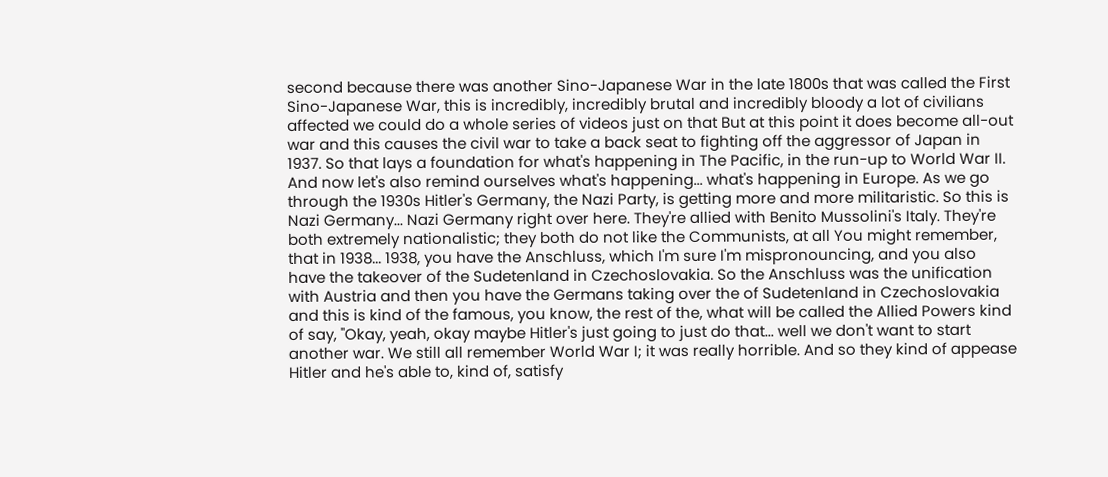second because there was another Sino-Japanese War in the late 1800s that was called the First Sino-Japanese War, this is incredibly, incredibly brutal and incredibly bloody a lot of civilians affected we could do a whole series of videos just on that But at this point it does become all-out war and this causes the civil war to take a back seat to fighting off the aggressor of Japan in 1937. So that lays a foundation for what's happening in The Pacific, in the run-up to World War II. And now let's also remind ourselves what's happening... what's happening in Europe. As we go through the 1930s Hitler's Germany, the Nazi Party, is getting more and more militaristic. So this is Nazi Germany... Nazi Germany right over here. They're allied with Benito Mussolini's Italy. They're both extremely nationalistic; they both do not like the Communists, at all You might remember, that in 1938... 1938, you have the Anschluss, which I'm sure I'm mispronouncing, and you also have the takeover of the Sudetenland in Czechoslovakia. So the Anschluss was the unification with Austria and then you have the Germans taking over the of Sudetenland in Czechoslovakia and this is kind of the famous, you know, the rest of the, what will be called the Allied Powers kind of say, "Okay, yeah, okay maybe Hitler's just going to just do that... well we don't want to start another war. We still all remember World War I; it was really horrible. And so they kind of appease Hitler and he's able to, kind of, satisfy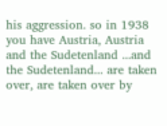his aggression. so in 1938 you have Austria, Austria and the Sudetenland ...and the Sudetenland... are taken over, are taken over by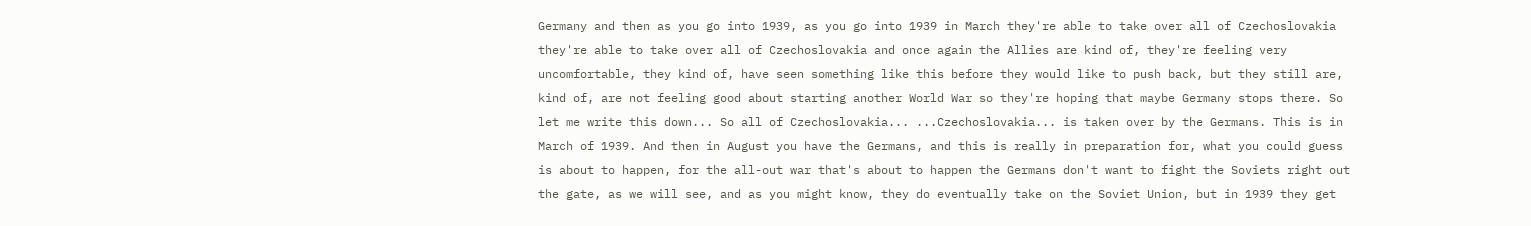Germany and then as you go into 1939, as you go into 1939 in March they're able to take over all of Czechoslovakia they're able to take over all of Czechoslovakia and once again the Allies are kind of, they're feeling very uncomfortable, they kind of, have seen something like this before they would like to push back, but they still are, kind of, are not feeling good about starting another World War so they're hoping that maybe Germany stops there. So let me write this down... So all of Czechoslovakia... ...Czechoslovakia... is taken over by the Germans. This is in March of 1939. And then in August you have the Germans, and this is really in preparation for, what you could guess is about to happen, for the all-out war that's about to happen the Germans don't want to fight the Soviets right out the gate, as we will see, and as you might know, they do eventually take on the Soviet Union, but in 1939 they get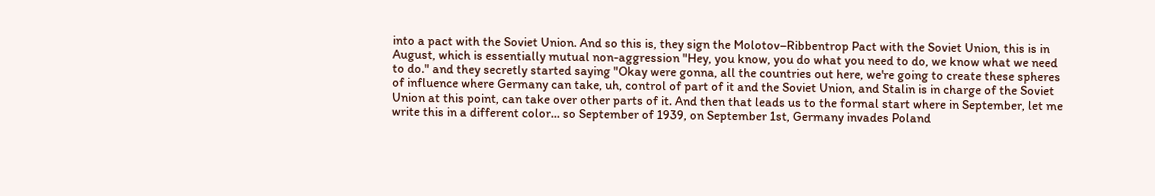into a pact with the Soviet Union. And so this is, they sign the Molotov–Ribbentrop Pact with the Soviet Union, this is in August, which is essentially mutual non-aggression "Hey, you know, you do what you need to do, we know what we need to do." and they secretly started saying "Okay were gonna, all the countries out here, we're going to create these spheres of influence where Germany can take, uh, control of part of it and the Soviet Union, and Stalin is in charge of the Soviet Union at this point, can take over other parts of it. And then that leads us to the formal start where in September, let me write this in a different color... so September of 1939, on September 1st, Germany invades Poland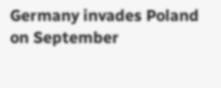Germany invades Poland on September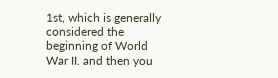1st, which is generally considered the beginning of World War II. and then you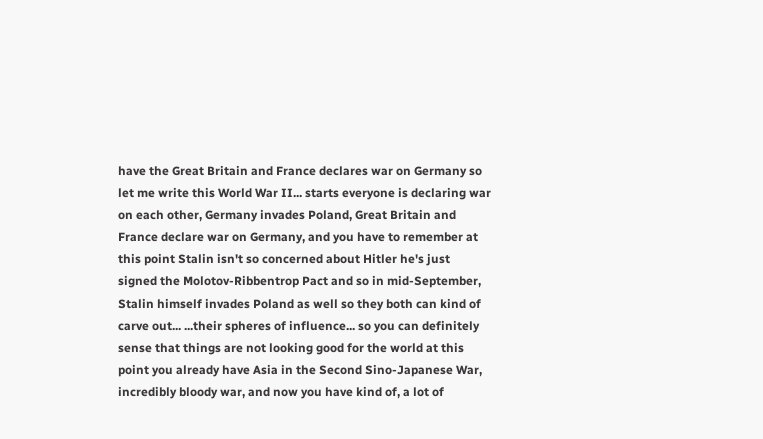have the Great Britain and France declares war on Germany so let me write this World War II... starts everyone is declaring war on each other, Germany invades Poland, Great Britain and France declare war on Germany, and you have to remember at this point Stalin isn't so concerned about Hitler he's just signed the Molotov-Ribbentrop Pact and so in mid-September, Stalin himself invades Poland as well so they both can kind of carve out... ...their spheres of influence... so you can definitely sense that things are not looking good for the world at this point you already have Asia in the Second Sino-Japanese War, incredibly bloody war, and now you have kind of, a lot of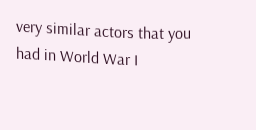very similar actors that you had in World War I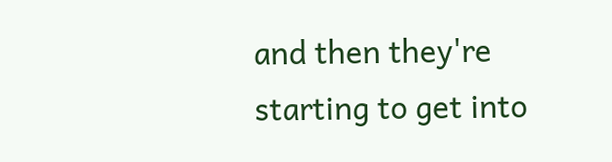and then they're starting to get into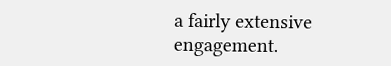a fairly extensive engagement.